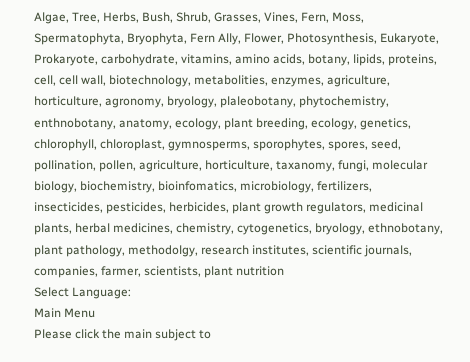Algae, Tree, Herbs, Bush, Shrub, Grasses, Vines, Fern, Moss, Spermatophyta, Bryophyta, Fern Ally, Flower, Photosynthesis, Eukaryote, Prokaryote, carbohydrate, vitamins, amino acids, botany, lipids, proteins, cell, cell wall, biotechnology, metabolities, enzymes, agriculture, horticulture, agronomy, bryology, plaleobotany, phytochemistry, enthnobotany, anatomy, ecology, plant breeding, ecology, genetics, chlorophyll, chloroplast, gymnosperms, sporophytes, spores, seed, pollination, pollen, agriculture, horticulture, taxanomy, fungi, molecular biology, biochemistry, bioinfomatics, microbiology, fertilizers, insecticides, pesticides, herbicides, plant growth regulators, medicinal plants, herbal medicines, chemistry, cytogenetics, bryology, ethnobotany, plant pathology, methodolgy, research institutes, scientific journals, companies, farmer, scientists, plant nutrition
Select Language:
Main Menu
Please click the main subject to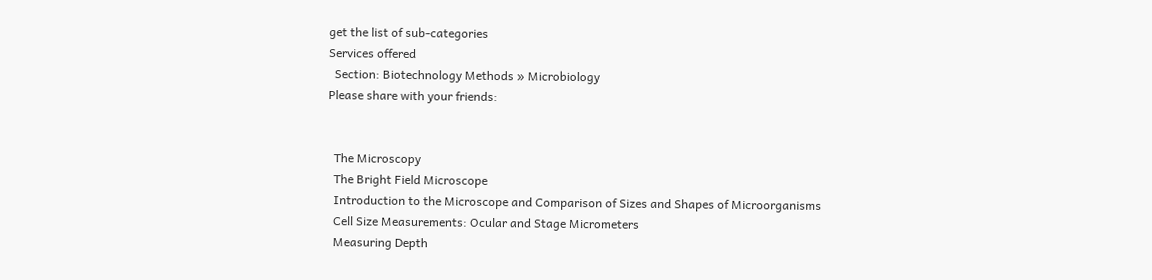get the list of sub-categories
Services offered
  Section: Biotechnology Methods » Microbiology
Please share with your friends:


  The Microscopy
  The Bright Field Microscope
  Introduction to the Microscope and Comparison of Sizes and Shapes of Microorganisms
  Cell Size Measurements: Ocular and Stage Micrometers
  Measuring Depth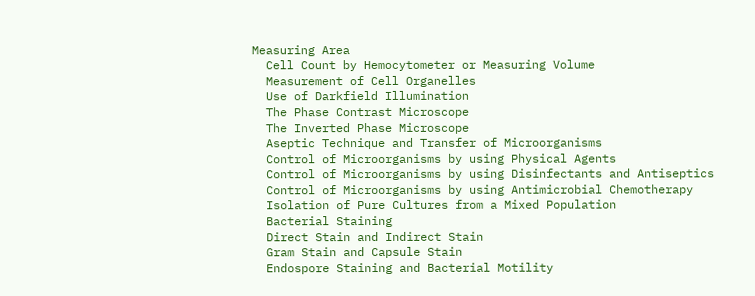Measuring Area
  Cell Count by Hemocytometer or Measuring Volume
  Measurement of Cell Organelles
  Use of Darkfield Illumination
  The Phase Contrast Microscope
  The Inverted Phase Microscope
  Aseptic Technique and Transfer of Microorganisms
  Control of Microorganisms by using Physical Agents
  Control of Microorganisms by using Disinfectants and Antiseptics
  Control of Microorganisms by using Antimicrobial Chemotherapy
  Isolation of Pure Cultures from a Mixed Population
  Bacterial Staining
  Direct Stain and Indirect Stain
  Gram Stain and Capsule Stain
  Endospore Staining and Bacterial Motility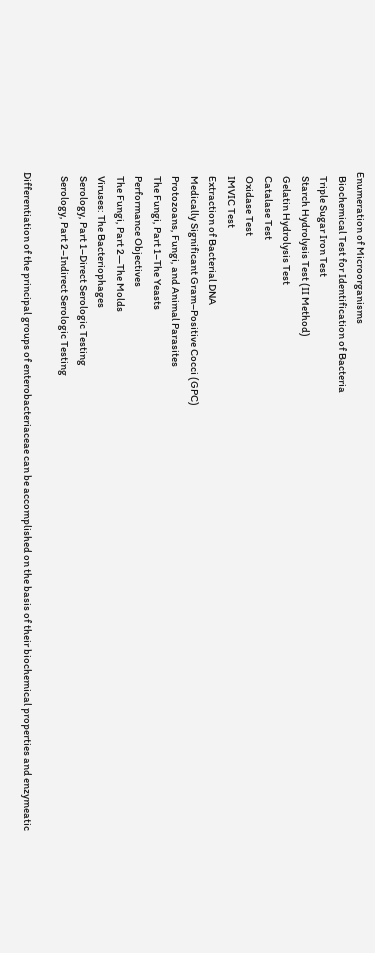Enumeration of Microorganisms
  Biochemical Test for Identification of Bacteria
  Triple Sugar Iron Test
  Starch Hydrolysis Test (II Method)
  Gelatin Hydrolysis Test
  Catalase Test
  Oxidase Test
  IMVIC Test
  Extraction of Bacterial DNA
  Medically Significant Gram–Positive Cocci (GPC)
  Protozoans, Fungi, and Animal Parasites
  The Fungi, Part 1–The Yeasts
  Performance Objectives
  The Fungi, Part 2—The Molds
  Viruses: The Bacteriophages
  Serology, Part 1–Direct Serologic Testing
  Serology, Part 2–Indirect Serologic Testing

Differentiation of the principal groups of enterobacteriaceae can be accomplished on the basis of their biochemical properties and enzymeatic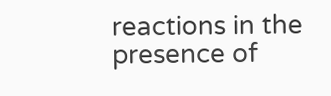reactions in the presence of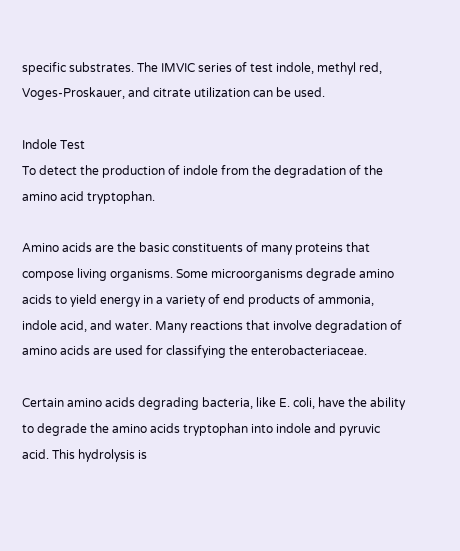specific substrates. The IMVIC series of test indole, methyl red, Voges-Proskauer, and citrate utilization can be used.

Indole Test
To detect the production of indole from the degradation of the amino acid tryptophan.

Amino acids are the basic constituents of many proteins that compose living organisms. Some microorganisms degrade amino acids to yield energy in a variety of end products of ammonia, indole acid, and water. Many reactions that involve degradation of amino acids are used for classifying the enterobacteriaceae.

Certain amino acids degrading bacteria, like E. coli, have the ability to degrade the amino acids tryptophan into indole and pyruvic acid. This hydrolysis is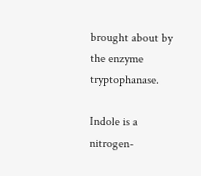brought about by the enzyme tryptophanase.

Indole is a nitrogen-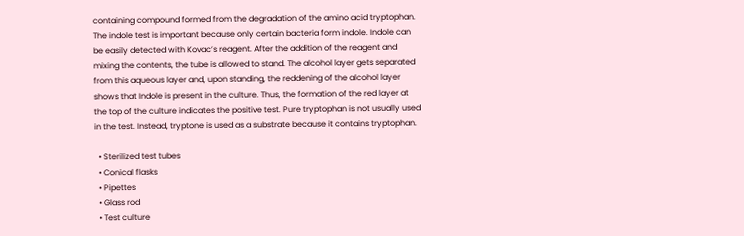containing compound formed from the degradation of the amino acid tryptophan. The indole test is important because only certain bacteria form indole. Indole can be easily detected with Kovac’s reagent. After the addition of the reagent and mixing the contents, the tube is allowed to stand. The alcohol layer gets separated from this aqueous layer and, upon standing, the reddening of the alcohol layer shows that Indole is present in the culture. Thus, the formation of the red layer at the top of the culture indicates the positive test. Pure tryptophan is not usually used in the test. Instead, tryptone is used as a substrate because it contains tryptophan.

  • Sterilized test tubes
  • Conical flasks
  • Pipettes
  • Glass rod
  • Test culture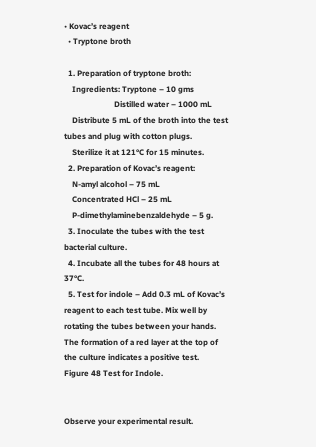• Kovac’s reagent
  • Tryptone broth

  1. Preparation of tryptone broth:
    Ingredients: Tryptone – 10 gms
                         Distilled water – 1000 mL
    Distribute 5 mL of the broth into the test tubes and plug with cotton plugs.
    Sterilize it at 121°C for 15 minutes.
  2. Preparation of Kovac’s reagent:
    N-amyl alcohol – 75 mL
    Concentrated HCl – 25 mL
    P-dimethylaminebenzaldehyde – 5 g.
  3. Inoculate the tubes with the test bacterial culture.
  4. Incubate all the tubes for 48 hours at 37°C.
  5. Test for indole – Add 0.3 mL of Kovac’s reagent to each test tube. Mix well by rotating the tubes between your hands. The formation of a red layer at the top of the culture indicates a positive test.
Figure 48 Test for Indole.


Observe your experimental result.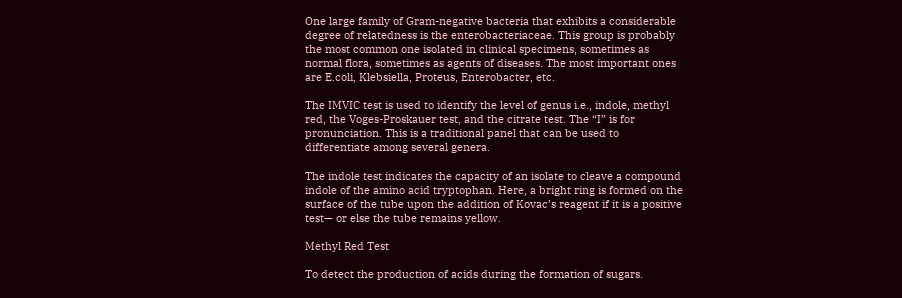One large family of Gram-negative bacteria that exhibits a considerable degree of relatedness is the enterobacteriaceae. This group is probably the most common one isolated in clinical specimens, sometimes as normal flora, sometimes as agents of diseases. The most important ones are E.coli, Klebsiella, Proteus, Enterobacter, etc.

The IMVIC test is used to identify the level of genus i.e., indole, methyl red, the Voges-Proskauer test, and the citrate test. The “I” is for pronunciation. This is a traditional panel that can be used to differentiate among several genera.

The indole test indicates the capacity of an isolate to cleave a compound indole of the amino acid tryptophan. Here, a bright ring is formed on the surface of the tube upon the addition of Kovac’s reagent if it is a positive test— or else the tube remains yellow.

Methyl Red Test

To detect the production of acids during the formation of sugars.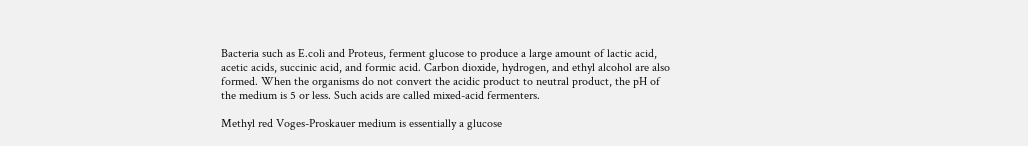Bacteria such as E.coli and Proteus, ferment glucose to produce a large amount of lactic acid, acetic acids, succinic acid, and formic acid. Carbon dioxide, hydrogen, and ethyl alcohol are also formed. When the organisms do not convert the acidic product to neutral product, the pH of the medium is 5 or less. Such acids are called mixed-acid fermenters.

Methyl red Voges-Proskauer medium is essentially a glucose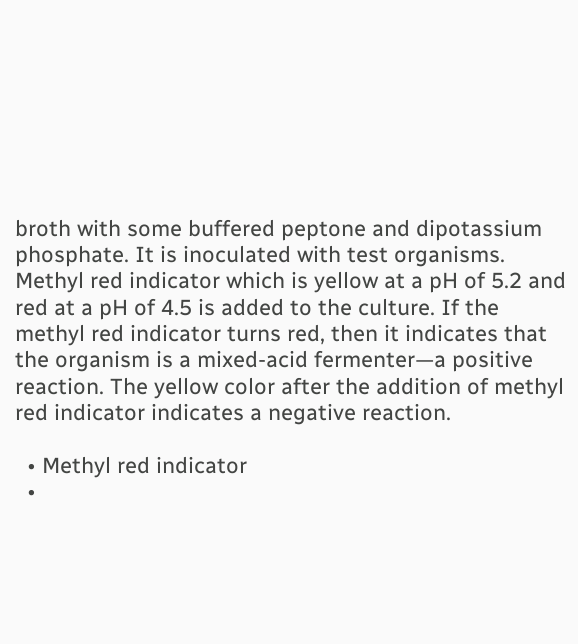broth with some buffered peptone and dipotassium phosphate. It is inoculated with test organisms. Methyl red indicator which is yellow at a pH of 5.2 and red at a pH of 4.5 is added to the culture. If the methyl red indicator turns red, then it indicates that the organism is a mixed-acid fermenter—a positive reaction. The yellow color after the addition of methyl red indicator indicates a negative reaction.

  • Methyl red indicator
  •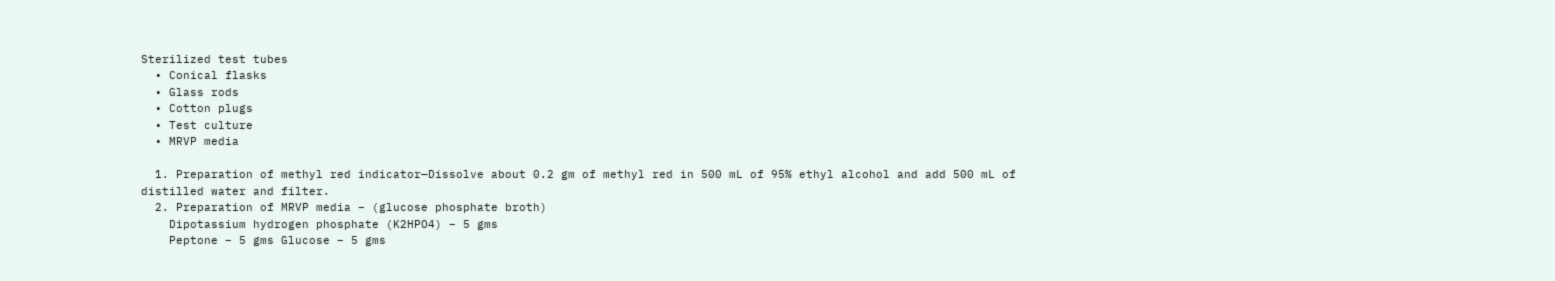Sterilized test tubes
  • Conical flasks
  • Glass rods
  • Cotton plugs
  • Test culture
  • MRVP media

  1. Preparation of methyl red indicator—Dissolve about 0.2 gm of methyl red in 500 mL of 95% ethyl alcohol and add 500 mL of distilled water and filter.
  2. Preparation of MRVP media – (glucose phosphate broth)
    Dipotassium hydrogen phosphate (K2HPO4) – 5 gms
    Peptone – 5 gms Glucose – 5 gms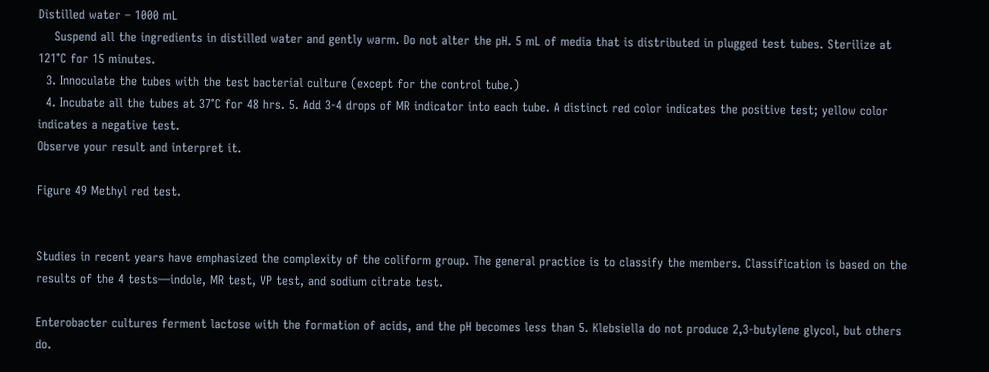Distilled water – 1000 mL
    Suspend all the ingredients in distilled water and gently warm. Do not alter the pH. 5 mL of media that is distributed in plugged test tubes. Sterilize at 121°C for 15 minutes.
  3. Innoculate the tubes with the test bacterial culture (except for the control tube.)
  4. Incubate all the tubes at 37°C for 48 hrs. 5. Add 3-4 drops of MR indicator into each tube. A distinct red color indicates the positive test; yellow color indicates a negative test.
Observe your result and interpret it.

Figure 49 Methyl red test.


Studies in recent years have emphasized the complexity of the coliform group. The general practice is to classify the members. Classification is based on the results of the 4 tests—indole, MR test, VP test, and sodium citrate test.

Enterobacter cultures ferment lactose with the formation of acids, and the pH becomes less than 5. Klebsiella do not produce 2,3-butylene glycol, but others do.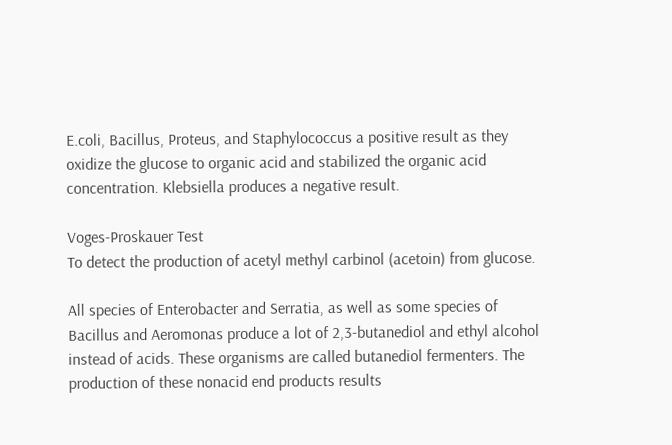E.coli, Bacillus, Proteus, and Staphylococcus a positive result as they oxidize the glucose to organic acid and stabilized the organic acid concentration. Klebsiella produces a negative result.

Voges-Proskauer Test
To detect the production of acetyl methyl carbinol (acetoin) from glucose.

All species of Enterobacter and Serratia, as well as some species of Bacillus and Aeromonas produce a lot of 2,3-butanediol and ethyl alcohol instead of acids. These organisms are called butanediol fermenters. The production of these nonacid end products results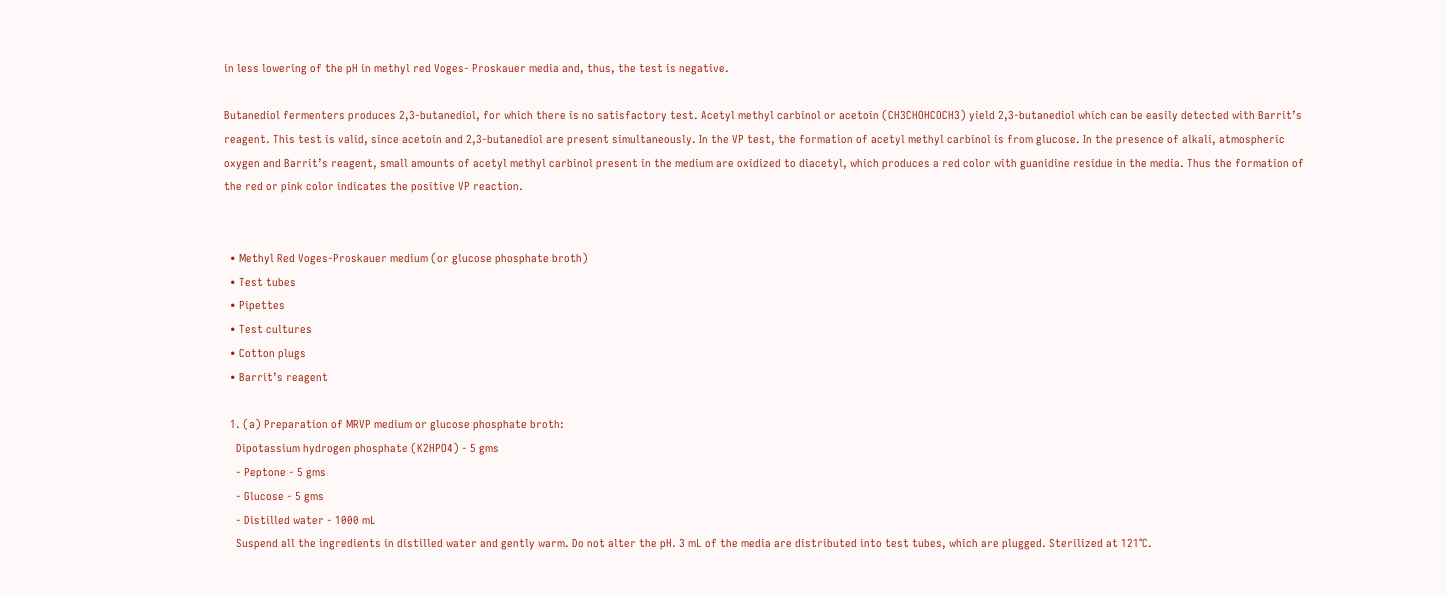in less lowering of the pH in methyl red Voges- Proskauer media and, thus, the test is negative.

Butanediol fermenters produces 2,3-butanediol, for which there is no satisfactory test. Acetyl methyl carbinol or acetoin (CH3CHOHCOCH3) yield 2,3-butanediol which can be easily detected with Barrit’s reagent. This test is valid, since acetoin and 2,3-butanediol are present simultaneously. In the VP test, the formation of acetyl methyl carbinol is from glucose. In the presence of alkali, atmospheric oxygen and Barrit’s reagent, small amounts of acetyl methyl carbinol present in the medium are oxidized to diacetyl, which produces a red color with guanidine residue in the media. Thus the formation of the red or pink color indicates the positive VP reaction.


  • Methyl Red Voges-Proskauer medium (or glucose phosphate broth)
  • Test tubes
  • Pipettes
  • Test cultures
  • Cotton plugs
  • Barrit’s reagent

  1. (a) Preparation of MRVP medium or glucose phosphate broth:
    Dipotassium hydrogen phosphate (K2HPO4) - 5 gms
    - Peptone - 5 gms
    - Glucose - 5 gms
    - Distilled water - 1000 mL
    Suspend all the ingredients in distilled water and gently warm. Do not alter the pH. 3 mL of the media are distributed into test tubes, which are plugged. Sterilized at 121°C.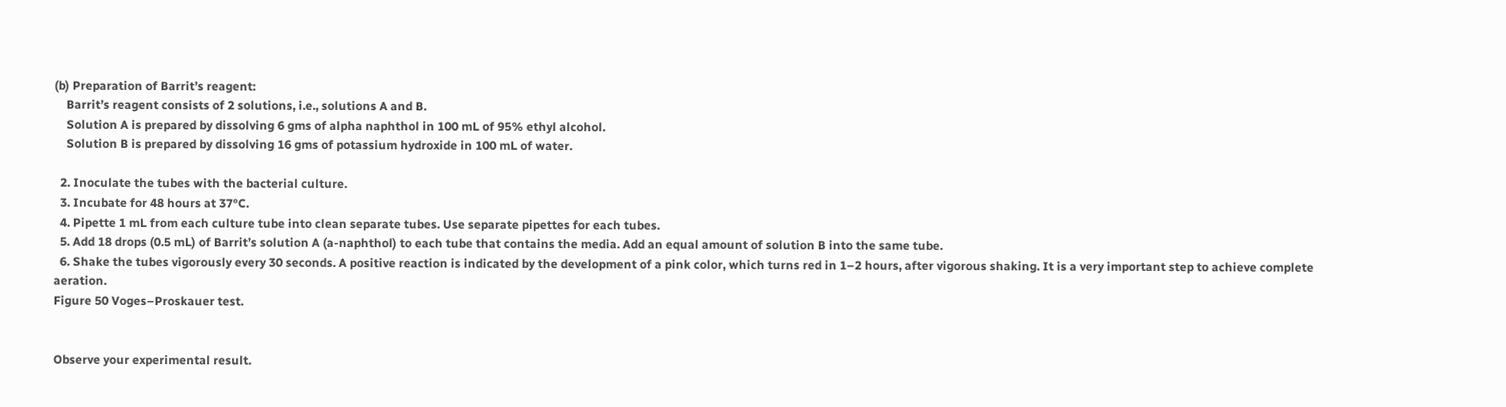(b) Preparation of Barrit’s reagent:
    Barrit’s reagent consists of 2 solutions, i.e., solutions A and B.
    Solution A is prepared by dissolving 6 gms of alpha naphthol in 100 mL of 95% ethyl alcohol.
    Solution B is prepared by dissolving 16 gms of potassium hydroxide in 100 mL of water.

  2. Inoculate the tubes with the bacterial culture.
  3. Incubate for 48 hours at 37°C.
  4. Pipette 1 mL from each culture tube into clean separate tubes. Use separate pipettes for each tubes.
  5. Add 18 drops (0.5 mL) of Barrit’s solution A (a-naphthol) to each tube that contains the media. Add an equal amount of solution B into the same tube.
  6. Shake the tubes vigorously every 30 seconds. A positive reaction is indicated by the development of a pink color, which turns red in 1–2 hours, after vigorous shaking. It is a very important step to achieve complete aeration.
Figure 50 Voges–Proskauer test.


Observe your experimental result.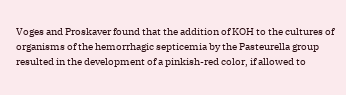Voges and Proskaver found that the addition of KOH to the cultures of organisms of the hemorrhagic septicemia by the Pasteurella group resulted in the development of a pinkish-red color, if allowed to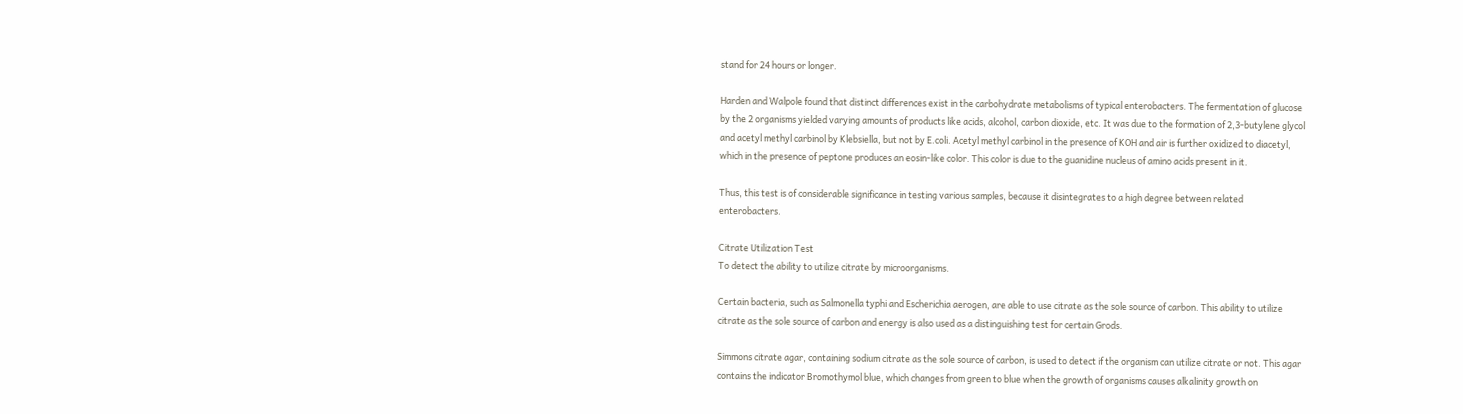stand for 24 hours or longer.

Harden and Walpole found that distinct differences exist in the carbohydrate metabolisms of typical enterobacters. The fermentation of glucose by the 2 organisms yielded varying amounts of products like acids, alcohol, carbon dioxide, etc. It was due to the formation of 2,3-butylene glycol and acetyl methyl carbinol by Klebsiella, but not by E.coli. Acetyl methyl carbinol in the presence of KOH and air is further oxidized to diacetyl, which in the presence of peptone produces an eosin-like color. This color is due to the guanidine nucleus of amino acids present in it.

Thus, this test is of considerable significance in testing various samples, because it disintegrates to a high degree between related enterobacters.

Citrate Utilization Test
To detect the ability to utilize citrate by microorganisms.

Certain bacteria, such as Salmonella typhi and Escherichia aerogen, are able to use citrate as the sole source of carbon. This ability to utilize citrate as the sole source of carbon and energy is also used as a distinguishing test for certain Grods.

Simmons citrate agar, containing sodium citrate as the sole source of carbon, is used to detect if the organism can utilize citrate or not. This agar contains the indicator Bromothymol blue, which changes from green to blue when the growth of organisms causes alkalinity growth on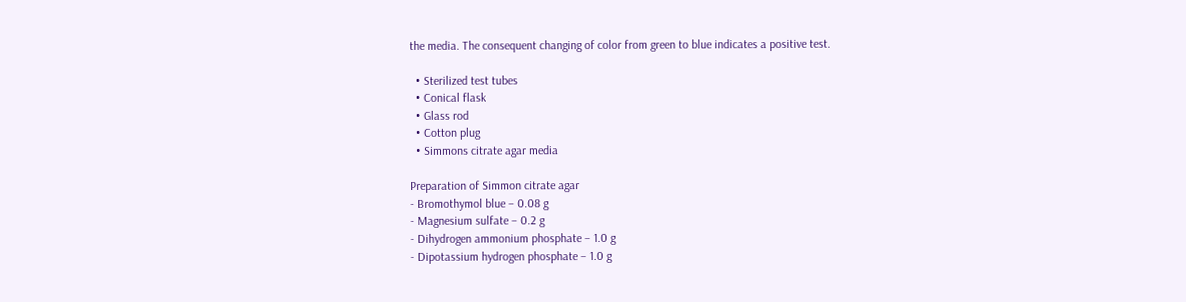the media. The consequent changing of color from green to blue indicates a positive test.

  • Sterilized test tubes
  • Conical flask
  • Glass rod
  • Cotton plug
  • Simmons citrate agar media

Preparation of Simmon citrate agar
- Bromothymol blue – 0.08 g
- Magnesium sulfate – 0.2 g
- Dihydrogen ammonium phosphate – 1.0 g
- Dipotassium hydrogen phosphate – 1.0 g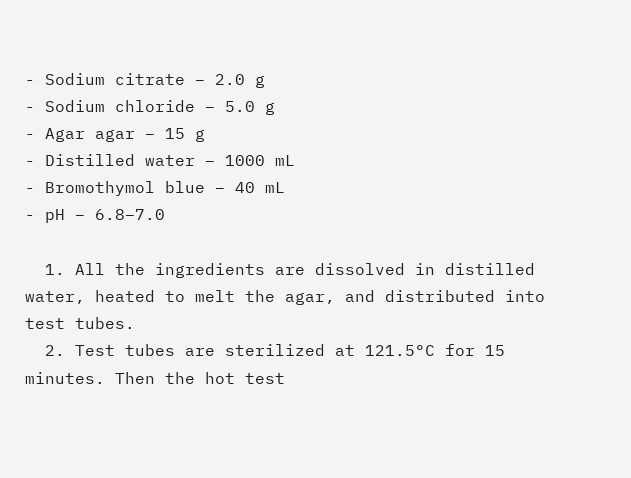- Sodium citrate – 2.0 g
- Sodium chloride – 5.0 g
- Agar agar – 15 g
- Distilled water – 1000 mL
- Bromothymol blue – 40 mL
- pH – 6.8–7.0

  1. All the ingredients are dissolved in distilled water, heated to melt the agar, and distributed into test tubes.
  2. Test tubes are sterilized at 121.5°C for 15 minutes. Then the hot test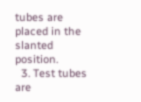tubes are placed in the slanted position.
  3. Test tubes are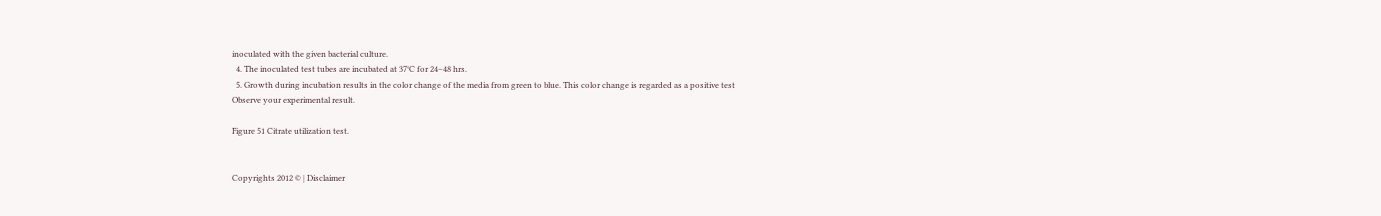inoculated with the given bacterial culture.
  4. The inoculated test tubes are incubated at 37°C for 24–48 hrs.
  5. Growth during incubation results in the color change of the media from green to blue. This color change is regarded as a positive test
Observe your experimental result.

Figure 51 Citrate utilization test.


Copyrights 2012 © | Disclaimer